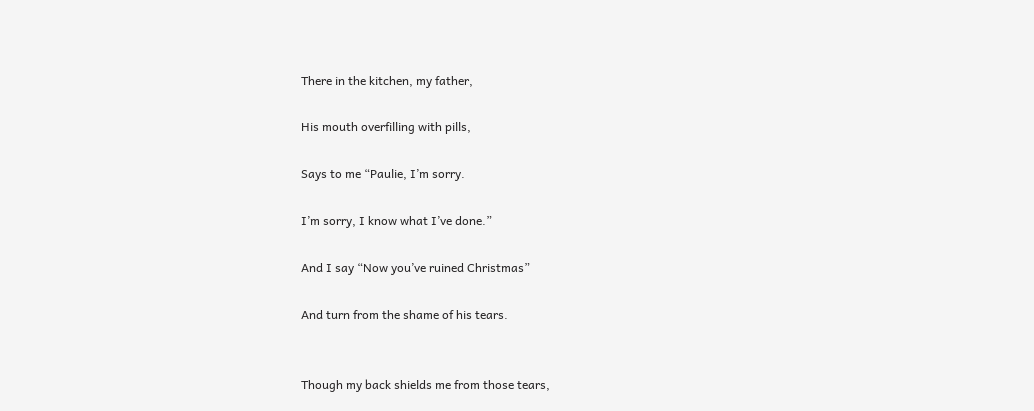There in the kitchen, my father,

His mouth overfilling with pills,

Says to me “Paulie, I’m sorry.

I’m sorry, I know what I’ve done.”

And I say “Now you’ve ruined Christmas”

And turn from the shame of his tears.


Though my back shields me from those tears,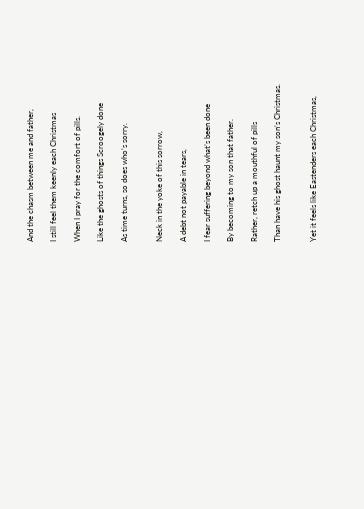And the chasm between me and father,

I still feel them keenly each Christmas

When I pray for the comfort of pills.

Like the ghosts of things Scroogely done

As time turns, so does who’s sorry.


Neck in the yoke of this sorrow,

A debt not payable in tears,

I fear suffering beyond what’s been done

By becoming to my son that father.

Rather, retch up a mouthful of pills

Than have his ghost haunt my son’s Christmas.


Yet it feels like Eastenders each Christmas,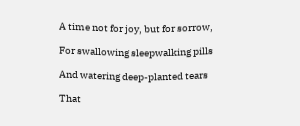A time not for joy, but for sorrow,

For swallowing sleepwalking pills

And watering deep-planted tears

That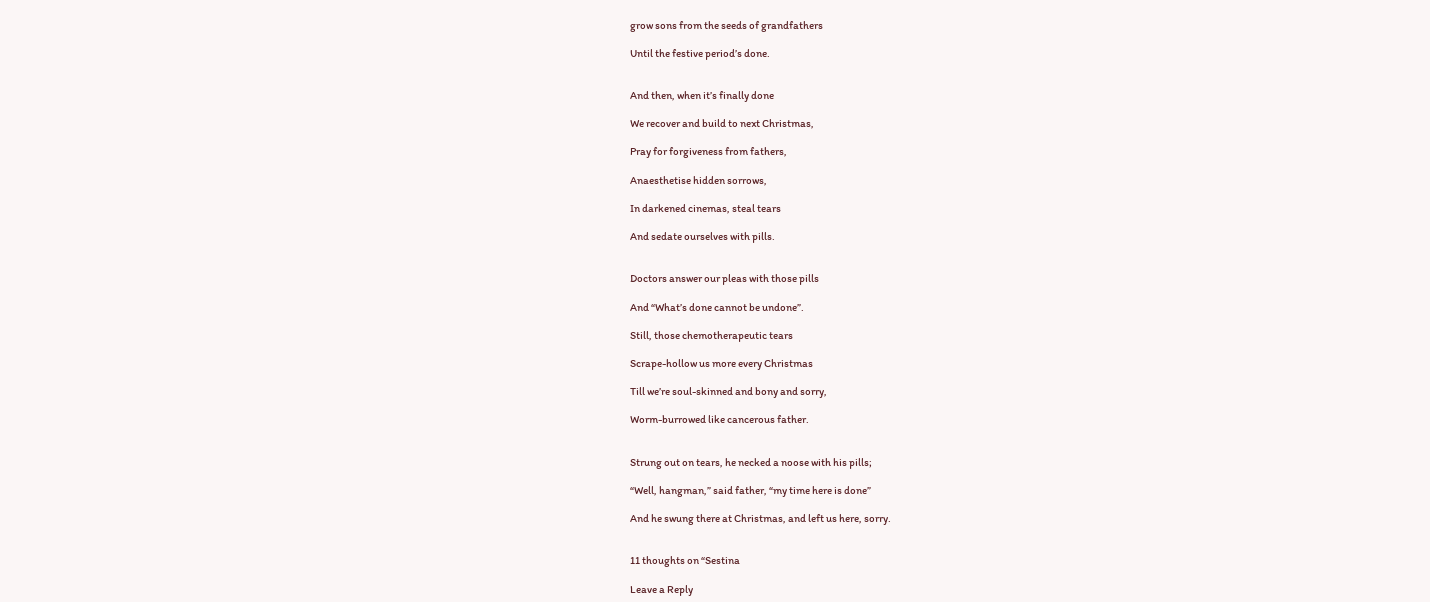grow sons from the seeds of grandfathers

Until the festive period’s done.


And then, when it’s finally done

We recover and build to next Christmas,

Pray for forgiveness from fathers,

Anaesthetise hidden sorrows,

In darkened cinemas, steal tears

And sedate ourselves with pills.


Doctors answer our pleas with those pills

And “What’s done cannot be undone”.

Still, those chemotherapeutic tears

Scrape-hollow us more every Christmas

Till we’re soul-skinned and bony and sorry,

Worm-burrowed like cancerous father.


Strung out on tears, he necked a noose with his pills;

“Well, hangman,” said father, “my time here is done”

And he swung there at Christmas, and left us here, sorry.


11 thoughts on “Sestina

Leave a Reply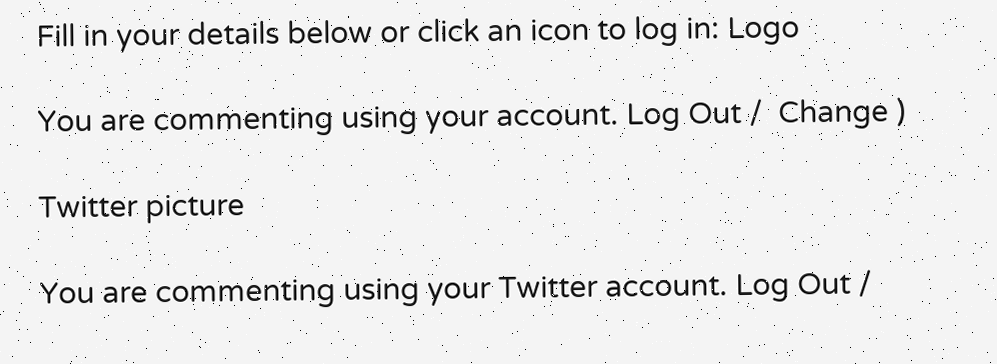Fill in your details below or click an icon to log in: Logo

You are commenting using your account. Log Out /  Change )

Twitter picture

You are commenting using your Twitter account. Log Out /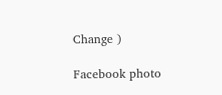Change )

Facebook photo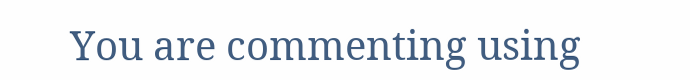You are commenting using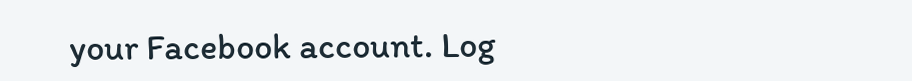your Facebook account. Log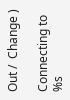Out /  Change )

Connecting to %s